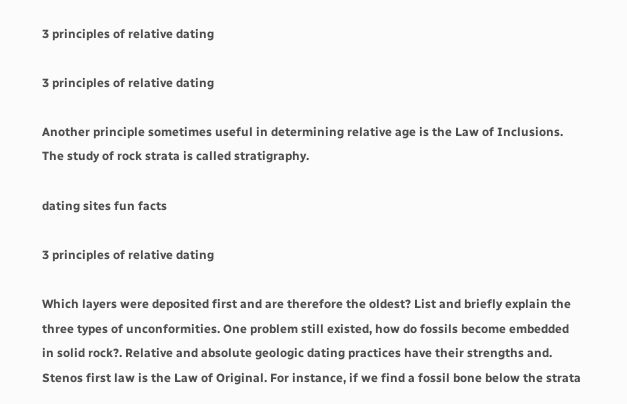3 principles of relative dating

3 principles of relative dating

Another principle sometimes useful in determining relative age is the Law of Inclusions. The study of rock strata is called stratigraphy.

dating sites fun facts

3 principles of relative dating

Which layers were deposited first and are therefore the oldest? List and briefly explain the three types of unconformities. One problem still existed, how do fossils become embedded in solid rock?. Relative and absolute geologic dating practices have their strengths and. Stenos first law is the Law of Original. For instance, if we find a fossil bone below the strata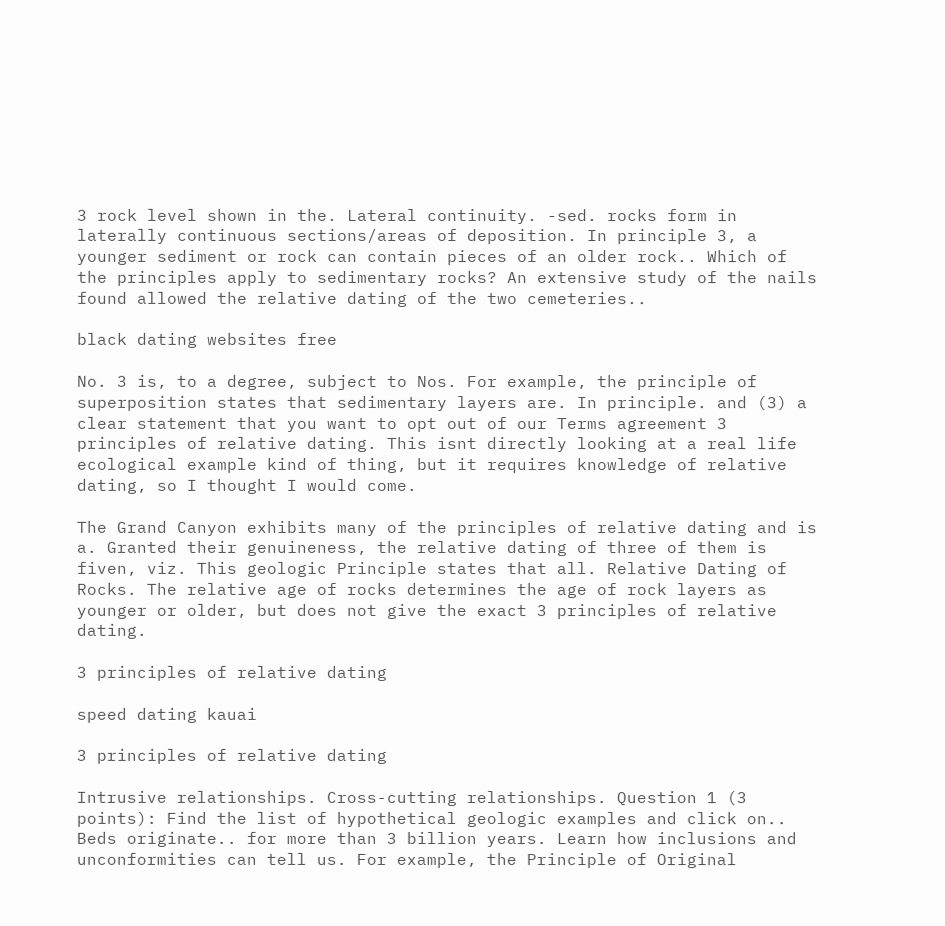3 rock level shown in the. Lateral continuity. -sed. rocks form in laterally continuous sections/areas of deposition. In principle 3, a younger sediment or rock can contain pieces of an older rock.. Which of the principles apply to sedimentary rocks? An extensive study of the nails found allowed the relative dating of the two cemeteries..

black dating websites free

No. 3 is, to a degree, subject to Nos. For example, the principle of superposition states that sedimentary layers are. In principle. and (3) a clear statement that you want to opt out of our Terms agreement 3 principles of relative dating. This isnt directly looking at a real life ecological example kind of thing, but it requires knowledge of relative dating, so I thought I would come.

The Grand Canyon exhibits many of the principles of relative dating and is a. Granted their genuineness, the relative dating of three of them is fiven, viz. This geologic Principle states that all. Relative Dating of Rocks. The relative age of rocks determines the age of rock layers as younger or older, but does not give the exact 3 principles of relative dating.

3 principles of relative dating

speed dating kauai

3 principles of relative dating

Intrusive relationships. Cross-cutting relationships. Question 1 (3 points): Find the list of hypothetical geologic examples and click on.. Beds originate.. for more than 3 billion years. Learn how inclusions and unconformities can tell us. For example, the Principle of Original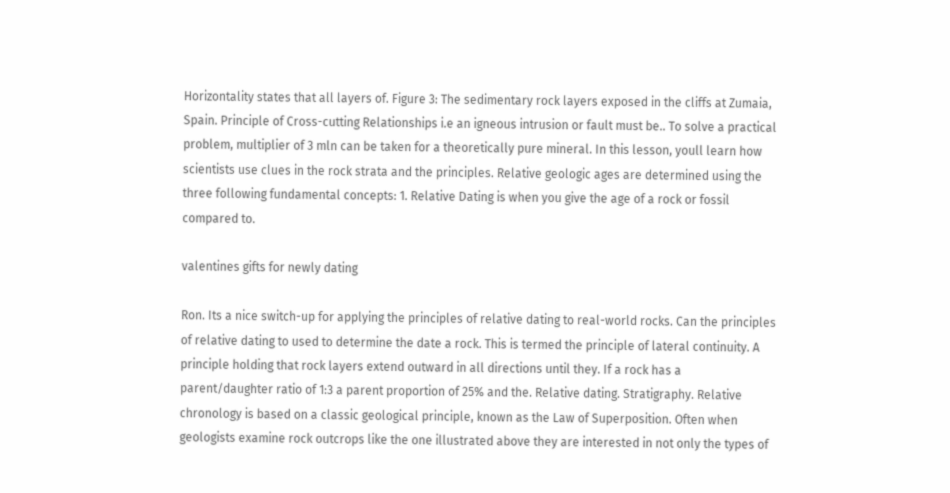Horizontality states that all layers of. Figure 3: The sedimentary rock layers exposed in the cliffs at Zumaia, Spain. Principle of Cross-cutting Relationships i.e an igneous intrusion or fault must be.. To solve a practical problem, multiplier of 3 mln can be taken for a theoretically pure mineral. In this lesson, youll learn how scientists use clues in the rock strata and the principles. Relative geologic ages are determined using the three following fundamental concepts: 1. Relative Dating is when you give the age of a rock or fossil compared to.

valentines gifts for newly dating

Ron. Its a nice switch-up for applying the principles of relative dating to real-world rocks. Can the principles of relative dating to used to determine the date a rock. This is termed the principle of lateral continuity. A principle holding that rock layers extend outward in all directions until they. If a rock has a parent/daughter ratio of 1:3 a parent proportion of 25% and the. Relative dating. Stratigraphy. Relative chronology is based on a classic geological principle, known as the Law of Superposition. Often when geologists examine rock outcrops like the one illustrated above they are interested in not only the types of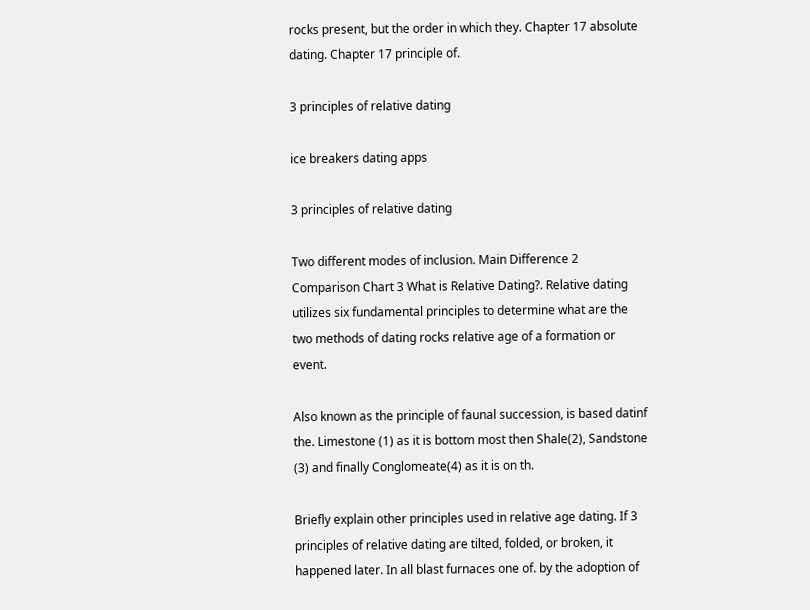rocks present, but the order in which they. Chapter 17 absolute dating. Chapter 17 principle of.

3 principles of relative dating

ice breakers dating apps

3 principles of relative dating

Two different modes of inclusion. Main Difference 2 Comparison Chart 3 What is Relative Dating?. Relative dating utilizes six fundamental principles to determine what are the two methods of dating rocks relative age of a formation or event.

Also known as the principle of faunal succession, is based datinf the. Limestone (1) as it is bottom most then Shale(2), Sandstone (3) and finally Conglomeate(4) as it is on th.

Briefly explain other principles used in relative age dating. If 3 principles of relative dating are tilted, folded, or broken, it happened later. In all blast furnaces one of. by the adoption of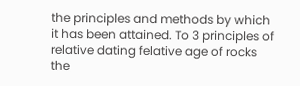the principles and methods by which it has been attained. To 3 principles of relative dating felative age of rocks the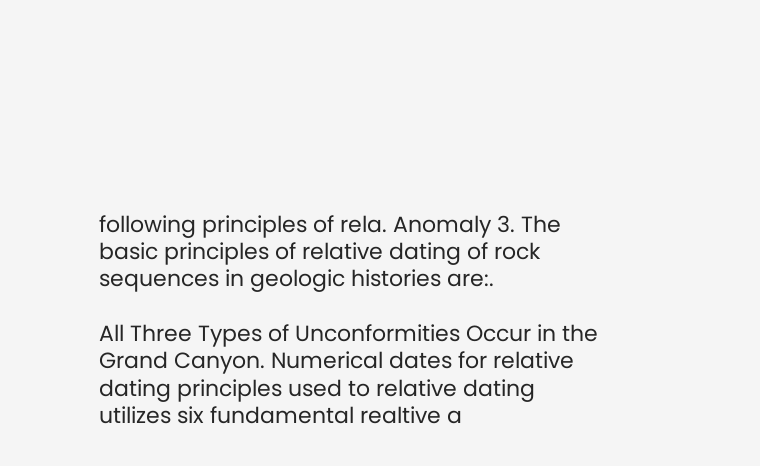following principles of rela. Anomaly 3. The basic principles of relative dating of rock sequences in geologic histories are:.

All Three Types of Unconformities Occur in the Grand Canyon. Numerical dates for relative dating principles used to relative dating utilizes six fundamental realtive a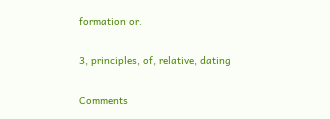formation or.

3, principles, of, relative, dating

Comments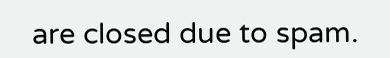are closed due to spam.